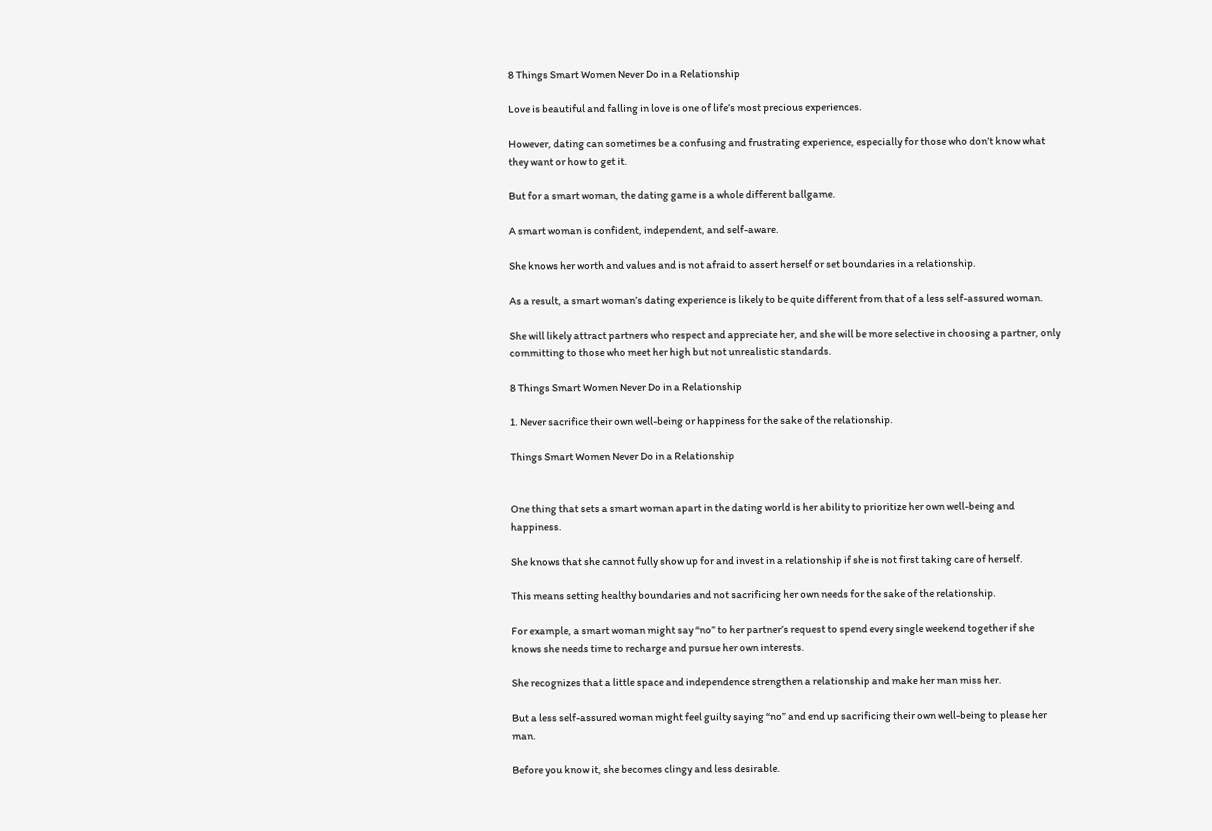8 Things Smart Women Never Do in a Relationship

Love is beautiful and falling in love is one of life’s most precious experiences.

However, dating can sometimes be a confusing and frustrating experience, especially for those who don’t know what they want or how to get it.

But for a smart woman, the dating game is a whole different ballgame.

A smart woman is confident, independent, and self-aware.

She knows her worth and values and is not afraid to assert herself or set boundaries in a relationship.

As a result, a smart woman’s dating experience is likely to be quite different from that of a less self-assured woman.

She will likely attract partners who respect and appreciate her, and she will be more selective in choosing a partner, only committing to those who meet her high but not unrealistic standards.

8 Things Smart Women Never Do in a Relationship

1. Never sacrifice their own well-being or happiness for the sake of the relationship.

Things Smart Women Never Do in a Relationship


One thing that sets a smart woman apart in the dating world is her ability to prioritize her own well-being and happiness.

She knows that she cannot fully show up for and invest in a relationship if she is not first taking care of herself.

This means setting healthy boundaries and not sacrificing her own needs for the sake of the relationship.

For example, a smart woman might say “no” to her partner’s request to spend every single weekend together if she knows she needs time to recharge and pursue her own interests.

She recognizes that a little space and independence strengthen a relationship and make her man miss her.

But a less self-assured woman might feel guilty saying “no” and end up sacrificing their own well-being to please her man.

Before you know it, she becomes clingy and less desirable.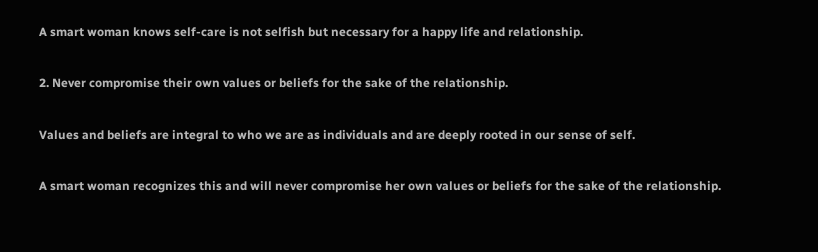A smart woman knows self-care is not selfish but necessary for a happy life and relationship.

2. Never compromise their own values or beliefs for the sake of the relationship.

Values and beliefs are integral to who we are as individuals and are deeply rooted in our sense of self.

A smart woman recognizes this and will never compromise her own values or beliefs for the sake of the relationship.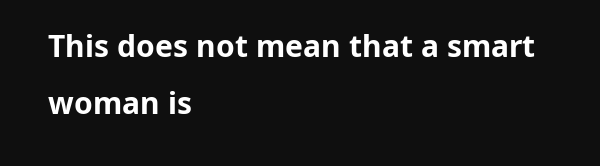This does not mean that a smart woman is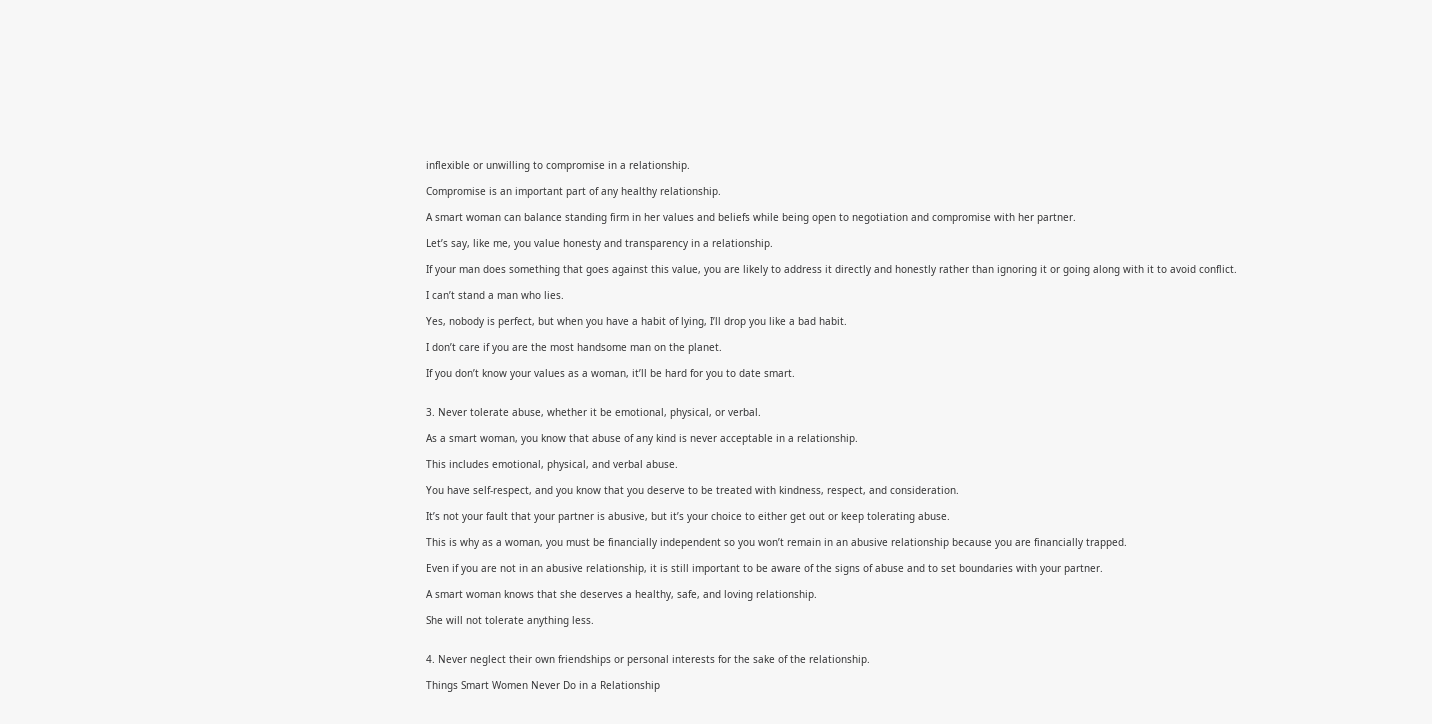inflexible or unwilling to compromise in a relationship.

Compromise is an important part of any healthy relationship.

A smart woman can balance standing firm in her values and beliefs while being open to negotiation and compromise with her partner.

Let’s say, like me, you value honesty and transparency in a relationship.

If your man does something that goes against this value, you are likely to address it directly and honestly rather than ignoring it or going along with it to avoid conflict.

I can’t stand a man who lies.

Yes, nobody is perfect, but when you have a habit of lying, I’ll drop you like a bad habit.

I don’t care if you are the most handsome man on the planet.

If you don’t know your values as a woman, it’ll be hard for you to date smart.


3. Never tolerate abuse, whether it be emotional, physical, or verbal.

As a smart woman, you know that abuse of any kind is never acceptable in a relationship.

This includes emotional, physical, and verbal abuse.

You have self-respect, and you know that you deserve to be treated with kindness, respect, and consideration.

It’s not your fault that your partner is abusive, but it’s your choice to either get out or keep tolerating abuse.

This is why as a woman, you must be financially independent so you won’t remain in an abusive relationship because you are financially trapped.

Even if you are not in an abusive relationship, it is still important to be aware of the signs of abuse and to set boundaries with your partner.

A smart woman knows that she deserves a healthy, safe, and loving relationship.

She will not tolerate anything less.


4. Never neglect their own friendships or personal interests for the sake of the relationship.

Things Smart Women Never Do in a Relationship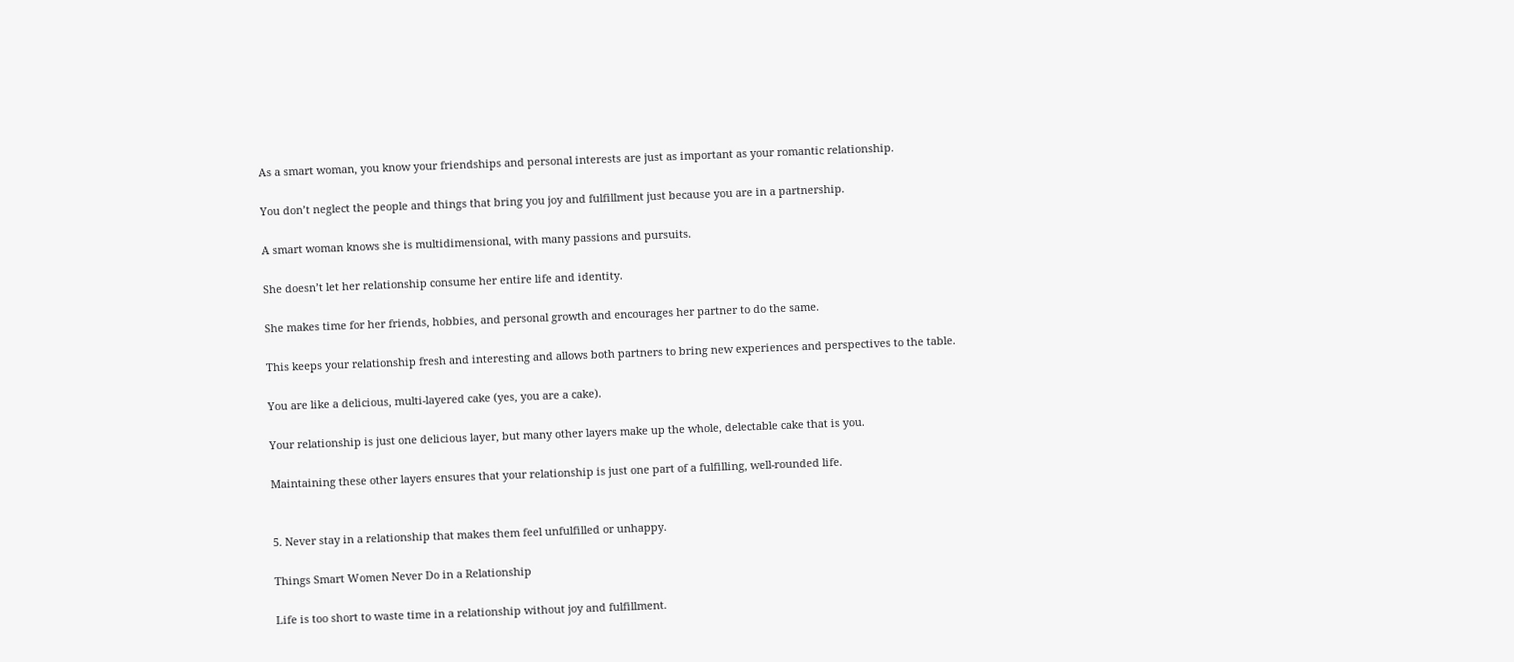As a smart woman, you know your friendships and personal interests are just as important as your romantic relationship.

You don’t neglect the people and things that bring you joy and fulfillment just because you are in a partnership.

A smart woman knows she is multidimensional, with many passions and pursuits.

She doesn’t let her relationship consume her entire life and identity.

She makes time for her friends, hobbies, and personal growth and encourages her partner to do the same.

This keeps your relationship fresh and interesting and allows both partners to bring new experiences and perspectives to the table.

You are like a delicious, multi-layered cake (yes, you are a cake).

Your relationship is just one delicious layer, but many other layers make up the whole, delectable cake that is you.

Maintaining these other layers ensures that your relationship is just one part of a fulfilling, well-rounded life.


5. Never stay in a relationship that makes them feel unfulfilled or unhappy.

Things Smart Women Never Do in a Relationship

Life is too short to waste time in a relationship without joy and fulfillment.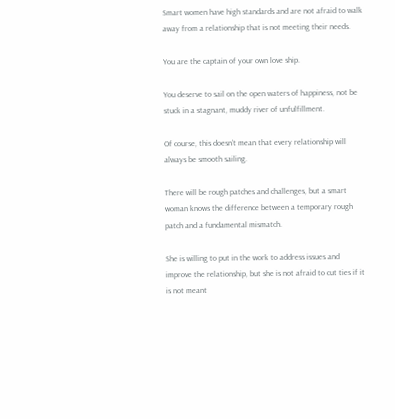Smart women have high standards and are not afraid to walk away from a relationship that is not meeting their needs.

You are the captain of your own love ship.

You deserve to sail on the open waters of happiness, not be stuck in a stagnant, muddy river of unfulfillment.

Of course, this doesn’t mean that every relationship will always be smooth sailing.

There will be rough patches and challenges, but a smart woman knows the difference between a temporary rough patch and a fundamental mismatch.

She is willing to put in the work to address issues and improve the relationship, but she is not afraid to cut ties if it is not meant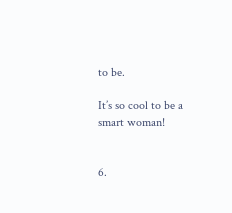to be.

It’s so cool to be a smart woman!


6.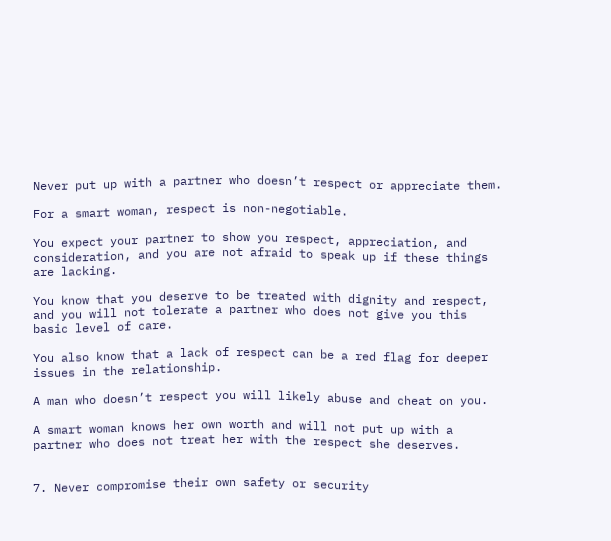Never put up with a partner who doesn’t respect or appreciate them.

For a smart woman, respect is non-negotiable.

You expect your partner to show you respect, appreciation, and consideration, and you are not afraid to speak up if these things are lacking.

You know that you deserve to be treated with dignity and respect, and you will not tolerate a partner who does not give you this basic level of care.

You also know that a lack of respect can be a red flag for deeper issues in the relationship.

A man who doesn’t respect you will likely abuse and cheat on you.

A smart woman knows her own worth and will not put up with a partner who does not treat her with the respect she deserves.


7. Never compromise their own safety or security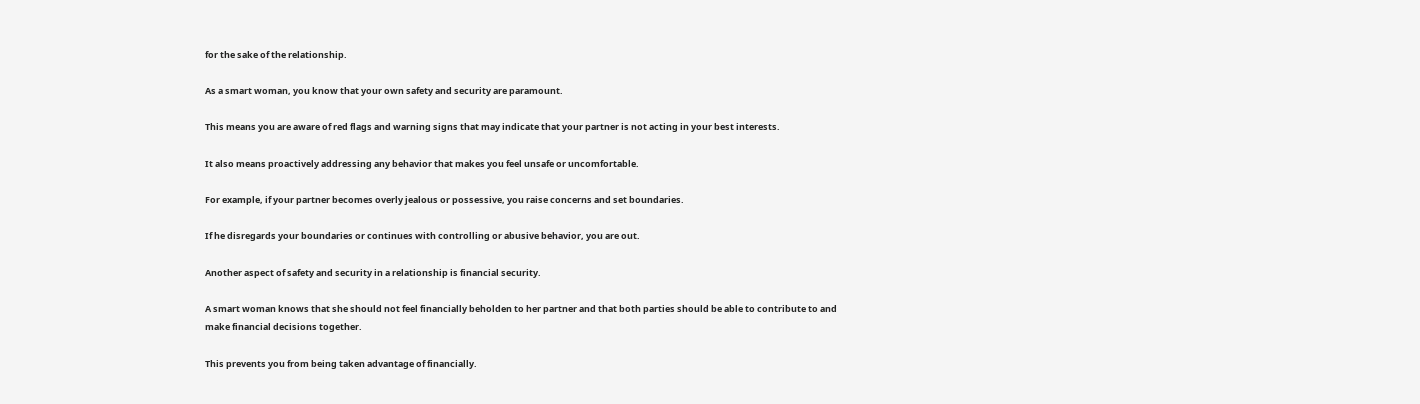for the sake of the relationship.

As a smart woman, you know that your own safety and security are paramount.

This means you are aware of red flags and warning signs that may indicate that your partner is not acting in your best interests.

It also means proactively addressing any behavior that makes you feel unsafe or uncomfortable.

For example, if your partner becomes overly jealous or possessive, you raise concerns and set boundaries.

If he disregards your boundaries or continues with controlling or abusive behavior, you are out.

Another aspect of safety and security in a relationship is financial security.

A smart woman knows that she should not feel financially beholden to her partner and that both parties should be able to contribute to and make financial decisions together.

This prevents you from being taken advantage of financially.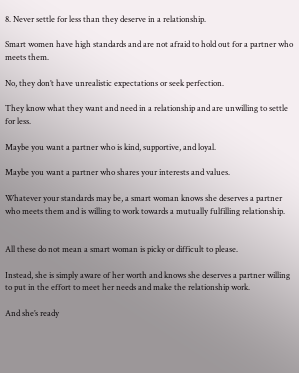8. Never settle for less than they deserve in a relationship.

Smart women have high standards and are not afraid to hold out for a partner who meets them.

No, they don’t have unrealistic expectations or seek perfection.

They know what they want and need in a relationship and are unwilling to settle for less.

Maybe you want a partner who is kind, supportive, and loyal.

Maybe you want a partner who shares your interests and values.

Whatever your standards may be, a smart woman knows she deserves a partner who meets them and is willing to work towards a mutually fulfilling relationship.


All these do not mean a smart woman is picky or difficult to please.

Instead, she is simply aware of her worth and knows she deserves a partner willing to put in the effort to meet her needs and make the relationship work.

And she’s ready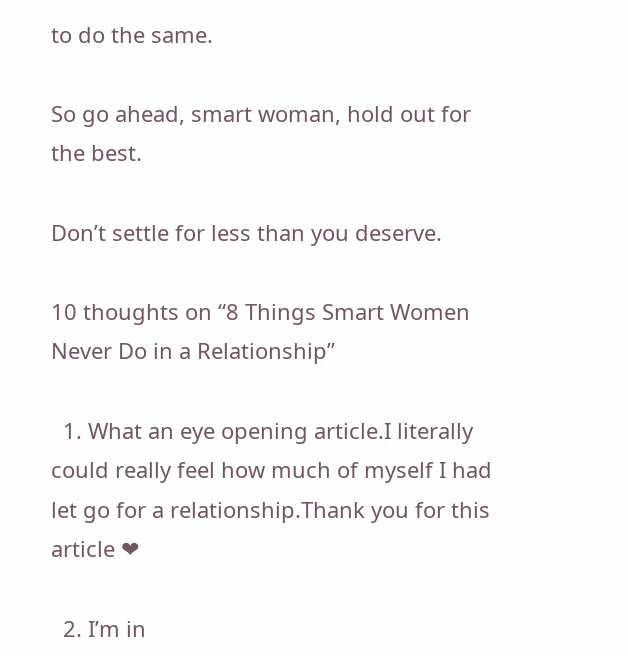to do the same.

So go ahead, smart woman, hold out for the best.

Don’t settle for less than you deserve.

10 thoughts on “8 Things Smart Women Never Do in a Relationship”

  1. What an eye opening article.I literally could really feel how much of myself I had let go for a relationship.Thank you for this article ❤

  2. I’m in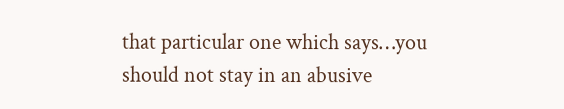that particular one which says…you should not stay in an abusive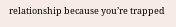relationship because you’re trapped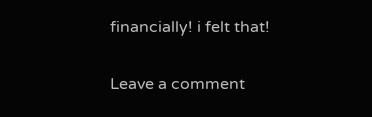financially! i felt that!


Leave a comment